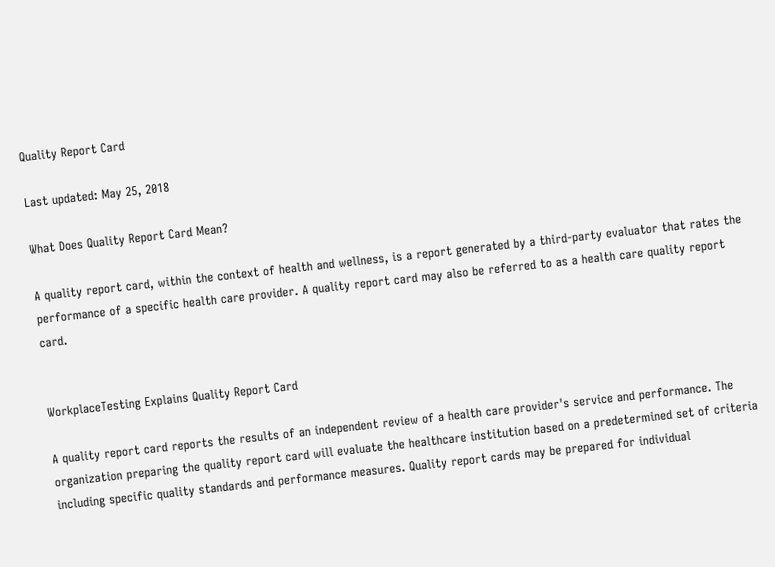Quality Report Card

Last updated: May 25, 2018

What Does Quality Report Card Mean?

A quality report card, within the context of health and wellness, is a report generated by a third-party evaluator that rates the performance of a specific health care provider. A quality report card may also be referred to as a health care quality report card.


WorkplaceTesting Explains Quality Report Card

A quality report card reports the results of an independent review of a health care provider's service and performance. The organization preparing the quality report card will evaluate the healthcare institution based on a predetermined set of criteria including specific quality standards and performance measures. Quality report cards may be prepared for individual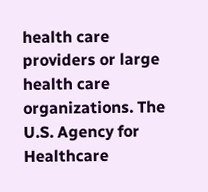health care providers or large health care organizations. The U.S. Agency for Healthcare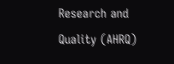Research and Quality (AHRQ)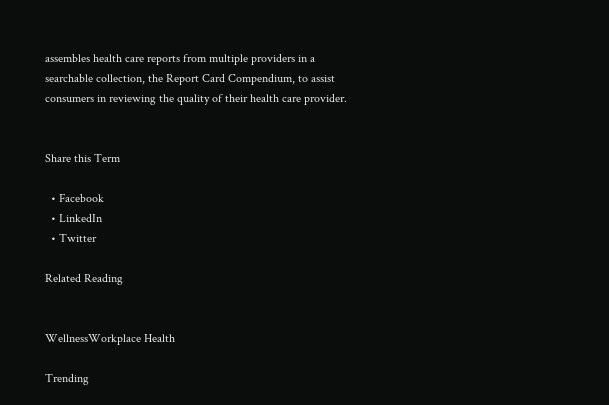assembles health care reports from multiple providers in a searchable collection, the Report Card Compendium, to assist consumers in reviewing the quality of their health care provider.


Share this Term

  • Facebook
  • LinkedIn
  • Twitter

Related Reading


WellnessWorkplace Health

Trending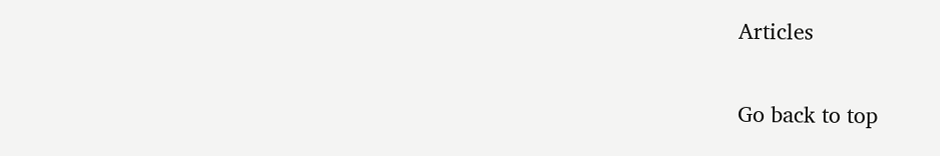Articles

Go back to top